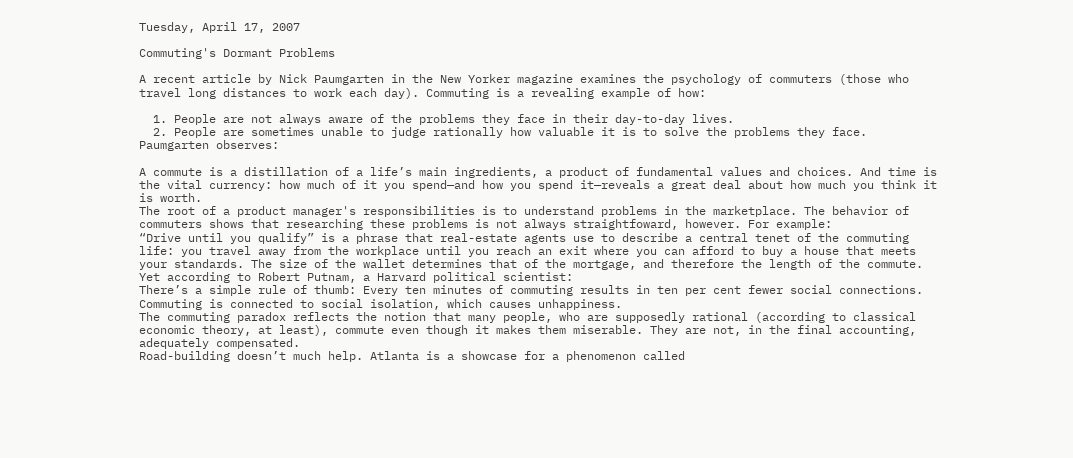Tuesday, April 17, 2007

Commuting's Dormant Problems

A recent article by Nick Paumgarten in the New Yorker magazine examines the psychology of commuters (those who travel long distances to work each day). Commuting is a revealing example of how:

  1. People are not always aware of the problems they face in their day-to-day lives.
  2. People are sometimes unable to judge rationally how valuable it is to solve the problems they face.
Paumgarten observes:

A commute is a distillation of a life’s main ingredients, a product of fundamental values and choices. And time is the vital currency: how much of it you spend—and how you spend it—reveals a great deal about how much you think it is worth.
The root of a product manager's responsibilities is to understand problems in the marketplace. The behavior of commuters shows that researching these problems is not always straightfoward, however. For example:
“Drive until you qualify” is a phrase that real-estate agents use to describe a central tenet of the commuting life: you travel away from the workplace until you reach an exit where you can afford to buy a house that meets your standards. The size of the wallet determines that of the mortgage, and therefore the length of the commute.
Yet according to Robert Putnam, a Harvard political scientist:
There’s a simple rule of thumb: Every ten minutes of commuting results in ten per cent fewer social connections. Commuting is connected to social isolation, which causes unhappiness.
The commuting paradox reflects the notion that many people, who are supposedly rational (according to classical economic theory, at least), commute even though it makes them miserable. They are not, in the final accounting, adequately compensated.
Road-building doesn’t much help. Atlanta is a showcase for a phenomenon called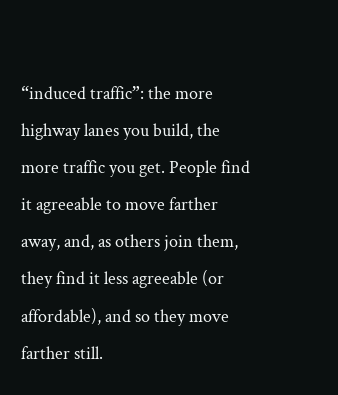“induced traffic”: the more highway lanes you build, the more traffic you get. People find it agreeable to move farther away, and, as others join them, they find it less agreeable (or affordable), and so they move farther still.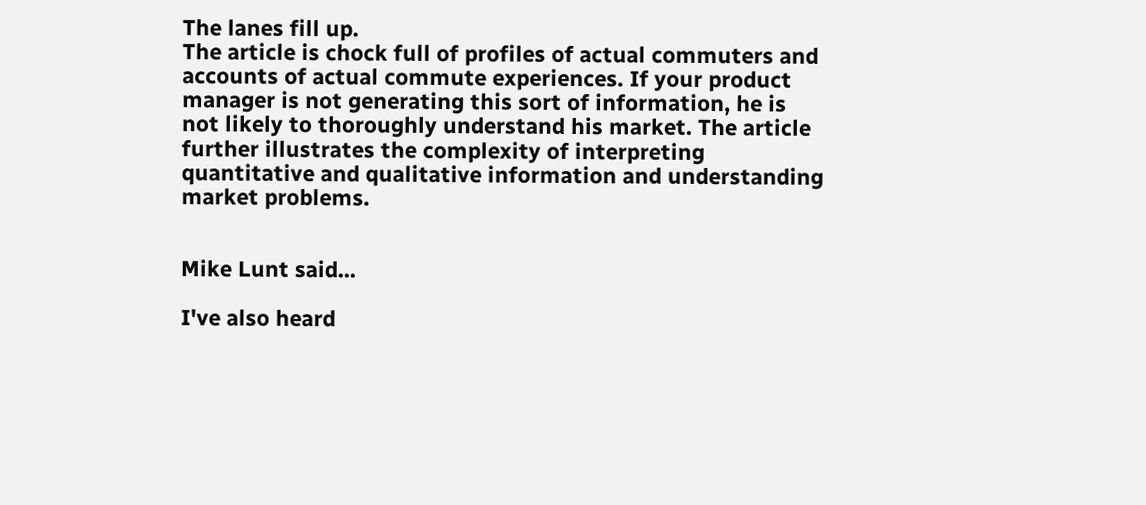The lanes fill up.
The article is chock full of profiles of actual commuters and accounts of actual commute experiences. If your product manager is not generating this sort of information, he is not likely to thoroughly understand his market. The article further illustrates the complexity of interpreting quantitative and qualitative information and understanding market problems.


Mike Lunt said...

I've also heard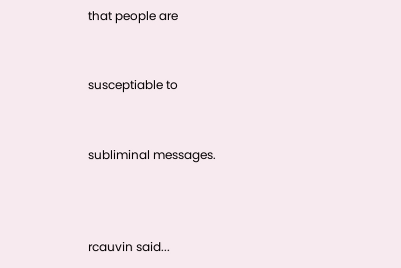that people are


susceptiable to


subliminal messages.



rcauvin said...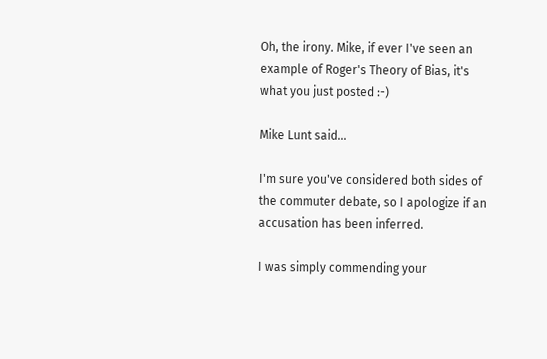Oh, the irony. Mike, if ever I've seen an example of Roger's Theory of Bias, it's what you just posted :-)

Mike Lunt said...

I'm sure you've considered both sides of the commuter debate, so I apologize if an accusation has been inferred.

I was simply commending your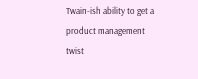Twain-ish ability to get a product management twist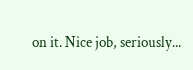on it. Nice job, seriously...